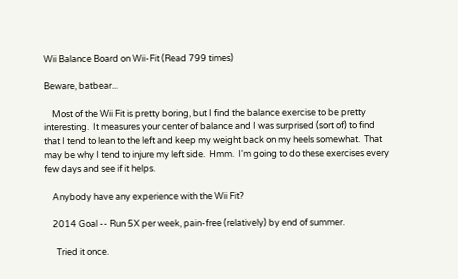Wii Balance Board on Wii-Fit (Read 799 times)

Beware, batbear...

    Most of the Wii Fit is pretty boring, but I find the balance exercise to be pretty interesting.  It measures your center of balance and I was surprised (sort of) to find that I tend to lean to the left and keep my weight back on my heels somewhat.  That may be why I tend to injure my left side.  Hmm.  I'm going to do these exercises every few days and see if it helps.

    Anybody have any experience with the Wii Fit?

    2014 Goal -- Run 5X per week, pain-free (relatively) by end of summer.

      Tried it once.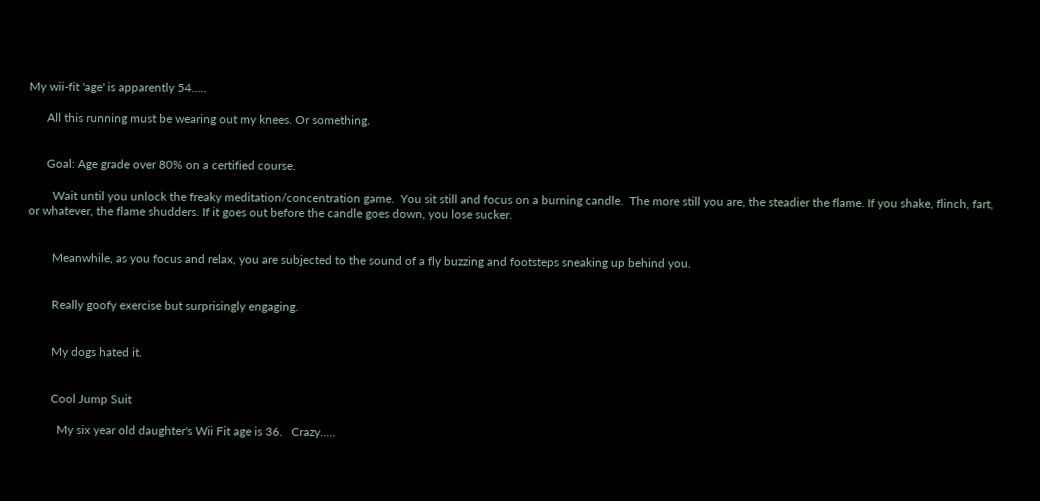My wii-fit 'age' is apparently 54.....

      All this running must be wearing out my knees. Or something.


      Goal: Age grade over 80% on a certified course.

        Wait until you unlock the freaky meditation/concentration game.  You sit still and focus on a burning candle.  The more still you are, the steadier the flame. If you shake, flinch, fart, or whatever, the flame shudders. If it goes out before the candle goes down, you lose sucker.


        Meanwhile, as you focus and relax, you are subjected to the sound of a fly buzzing and footsteps sneaking up behind you.


        Really goofy exercise but surprisingly engaging.


        My dogs hated it.


        Cool Jump Suit

          My six year old daughter's Wii Fit age is 36.   Crazy.....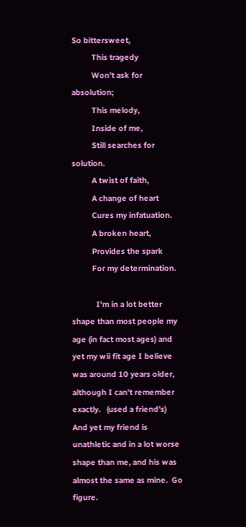So bittersweet,
          This tragedy
          Won't ask for absolution;
          This melody,
          Inside of me,
          Still searches for solution.
          A twist of faith,
          A change of heart
          Cures my infatuation.
          A broken heart,
          Provides the spark
          For my determination.

            I'm in a lot better shape than most people my age (in fact most ages) and yet my wii fit age I believe was around 10 years older, although I can't remember exactly.   (used a friend's)  And yet my friend is unathletic and in a lot worse shape than me, and his was almost the same as mine.  Go figure.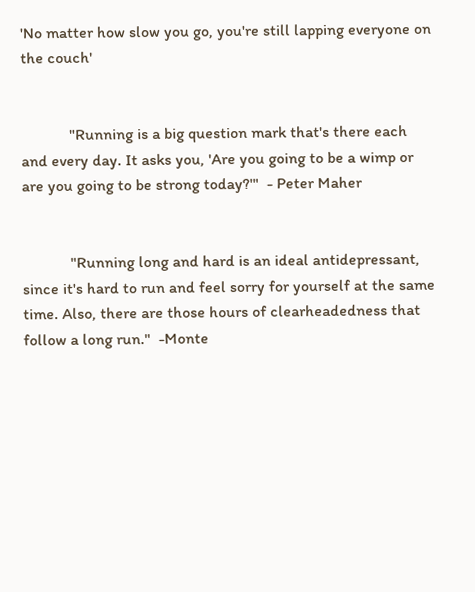'No matter how slow you go, you're still lapping everyone on the couch'


            "Running is a big question mark that's there each and every day. It asks you, 'Are you going to be a wimp or are you going to be strong today?'"  - Peter Maher


            "Running long and hard is an ideal antidepressant, since it's hard to run and feel sorry for yourself at the same time. Also, there are those hours of clearheadedness that follow a long run."  -Monte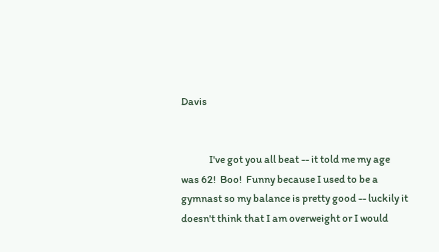Davis


              I've got you all beat -- it told me my age was 62!  Boo!  Funny because I used to be a gymnast so my balance is pretty good -- luckily it doesn't think that I am overweight or I would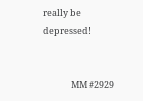really be depressed!


              MM #2929